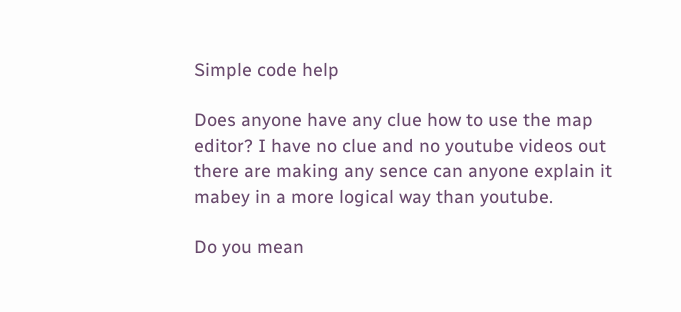Simple code help

Does anyone have any clue how to use the map editor? I have no clue and no youtube videos out there are making any sence can anyone explain it mabey in a more logical way than youtube.

Do you mean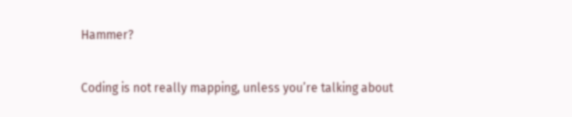Hammer?

Coding is not really mapping, unless you’re talking about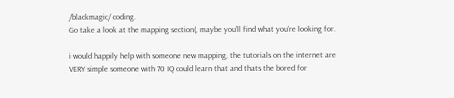/blackmagic/ coding.
Go take a look at the mapping section(, maybe you’ll find what you’re looking for.

i would happily help with someone new mapping, the tutorials on the internet are VERY simple someone with 70 IQ could learn that and thats the bored for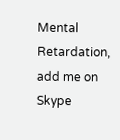Mental Retardation, add me on Skype